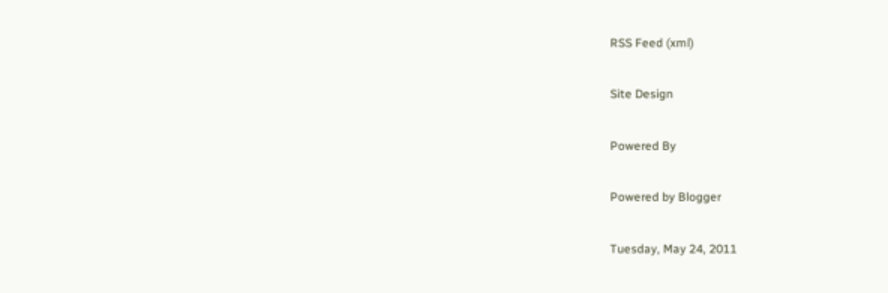RSS Feed (xml)

Site Design

Powered By

Powered by Blogger

Tuesday, May 24, 2011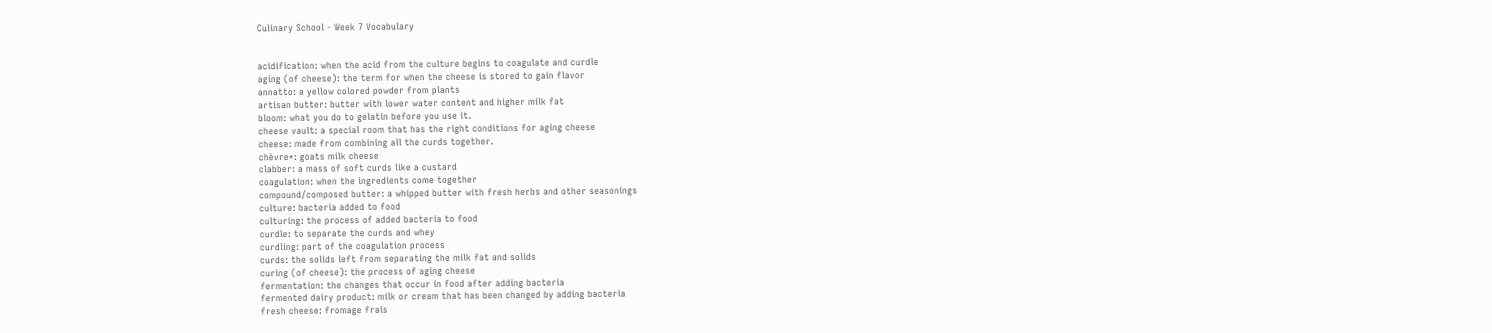Culinary School - Week 7 Vocabulary


acidification: when the acid from the culture begins to coagulate and curdle
aging (of cheese): the term for when the cheese is stored to gain flavor
annatto: a yellow colored powder from plants
artisan butter: butter with lower water content and higher milk fat
bloom: what you do to gelatin before you use it.
cheese vault: a special room that has the right conditions for aging cheese
cheese: made from combining all the curds together.
chèvre*: goats milk cheese
clabber: a mass of soft curds like a custard
coagulation: when the ingredients come together
compound/composed butter: a whipped butter with fresh herbs and other seasonings
culture: bacteria added to food
culturing: the process of added bacteria to food
curdle: to separate the curds and whey
curdling: part of the coagulation process
curds: the solids left from separating the milk fat and solids
curing (of cheese): the process of aging cheese
fermentation: the changes that occur in food after adding bacteria
fermented dairy product: milk or cream that has been changed by adding bacteria
fresh cheese: fromage frais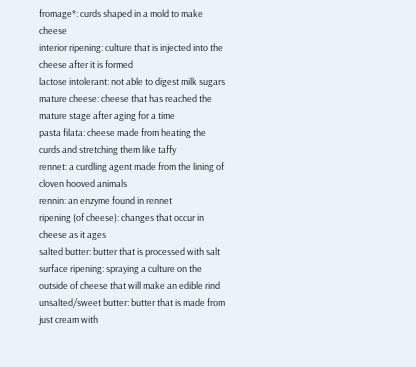fromage*: curds shaped in a mold to make cheese
interior ripening: culture that is injected into the cheese after it is formed
lactose intolerant: not able to digest milk sugars
mature cheese: cheese that has reached the mature stage after aging for a time
pasta filata: cheese made from heating the curds and stretching them like taffy
rennet: a curdling agent made from the lining of cloven hooved animals
rennin: an enzyme found in rennet
ripening (of cheese): changes that occur in cheese as it ages
salted butter: butter that is processed with salt
surface ripening: spraying a culture on the outside of cheese that will make an edible rind
unsalted/sweet butter: butter that is made from just cream with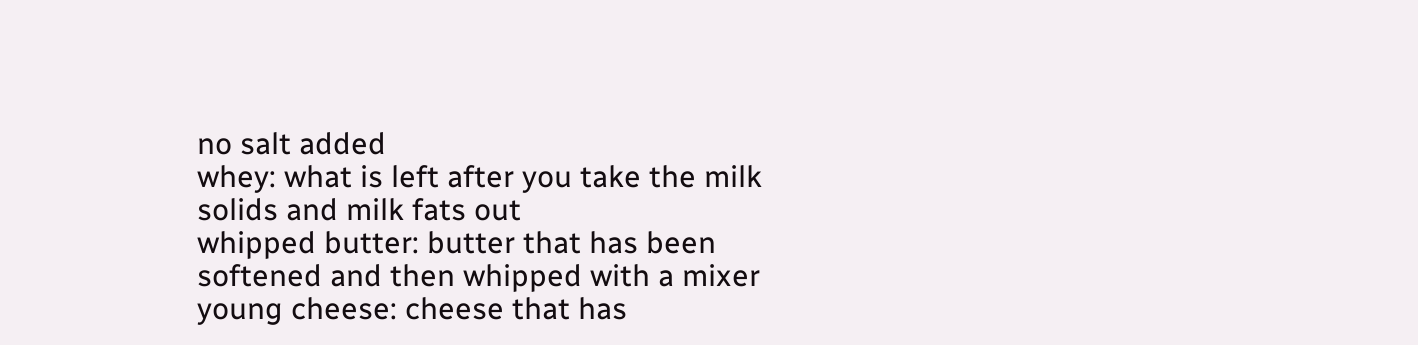no salt added
whey: what is left after you take the milk solids and milk fats out
whipped butter: butter that has been softened and then whipped with a mixer
young cheese: cheese that has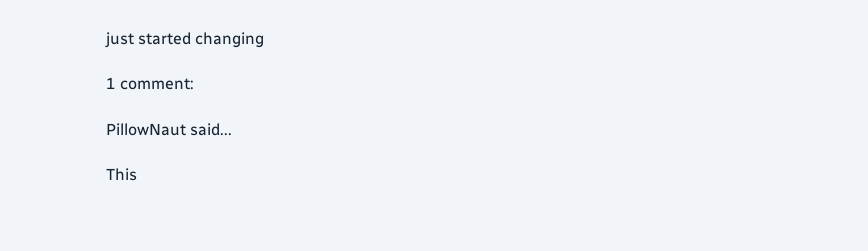just started changing

1 comment:

PillowNaut said...

This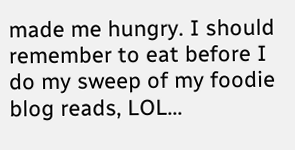made me hungry. I should remember to eat before I do my sweep of my foodie blog reads, LOL...